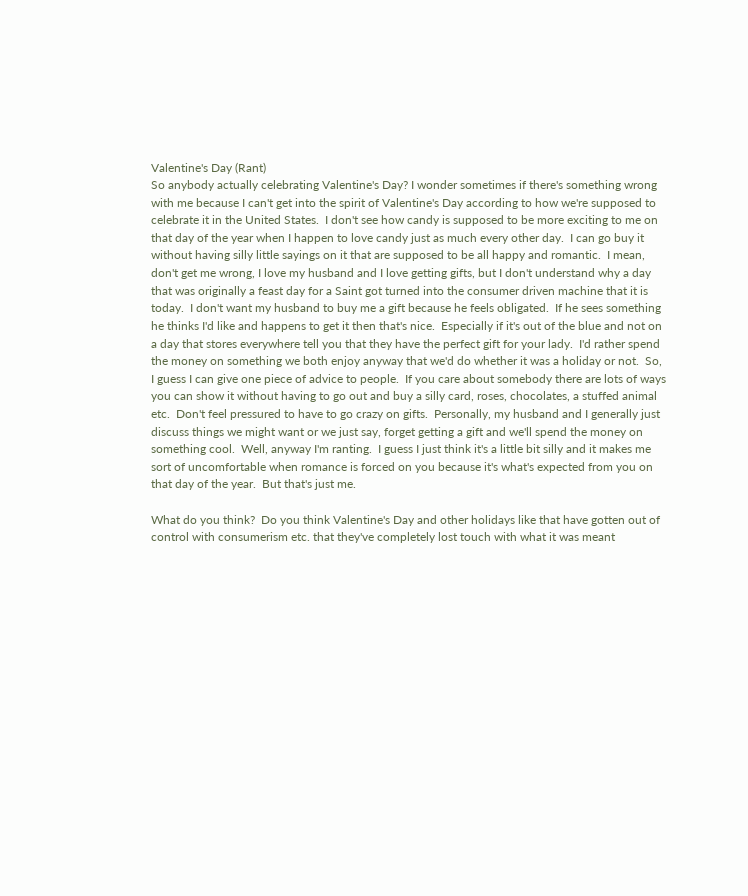Valentine's Day (Rant)
So anybody actually celebrating Valentine's Day? I wonder sometimes if there's something wrong with me because I can't get into the spirit of Valentine's Day according to how we're supposed to celebrate it in the United States.  I don't see how candy is supposed to be more exciting to me on that day of the year when I happen to love candy just as much every other day.  I can go buy it without having silly little sayings on it that are supposed to be all happy and romantic.  I mean, don't get me wrong, I love my husband and I love getting gifts, but I don't understand why a day that was originally a feast day for a Saint got turned into the consumer driven machine that it is today.  I don't want my husband to buy me a gift because he feels obligated.  If he sees something he thinks I'd like and happens to get it then that's nice.  Especially if it's out of the blue and not on a day that stores everywhere tell you that they have the perfect gift for your lady.  I'd rather spend the money on something we both enjoy anyway that we'd do whether it was a holiday or not.  So, I guess I can give one piece of advice to people.  If you care about somebody there are lots of ways you can show it without having to go out and buy a silly card, roses, chocolates, a stuffed animal etc.  Don't feel pressured to have to go crazy on gifts.  Personally, my husband and I generally just discuss things we might want or we just say, forget getting a gift and we'll spend the money on something cool.  Well, anyway I'm ranting.  I guess I just think it's a little bit silly and it makes me sort of uncomfortable when romance is forced on you because it's what's expected from you on that day of the year.  But that's just me.

What do you think?  Do you think Valentine's Day and other holidays like that have gotten out of control with consumerism etc. that they've completely lost touch with what it was meant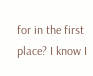for in the first place? I know I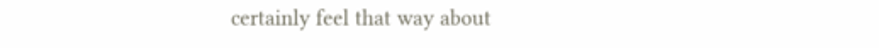certainly feel that way about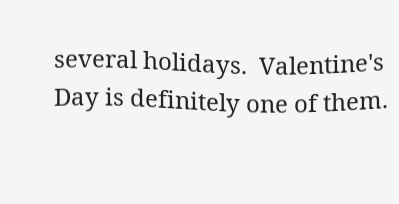several holidays.  Valentine's Day is definitely one of them.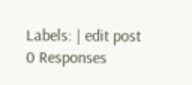Labels: | edit post
0 Responses